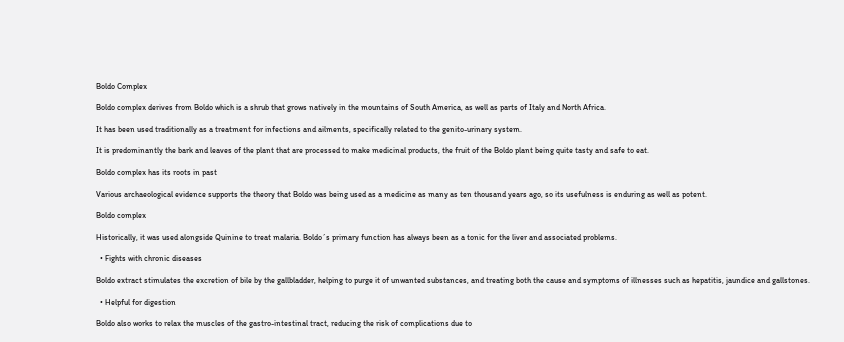Boldo Complex

Boldo complex derives from Boldo which is a shrub that grows natively in the mountains of South America, as well as parts of Italy and North Africa.

It has been used traditionally as a treatment for infections and ailments, specifically related to the genito-urinary system.

It is predominantly the bark and leaves of the plant that are processed to make medicinal products, the fruit of the Boldo plant being quite tasty and safe to eat.

Boldo complex has its roots in past

Various archaeological evidence supports the theory that Boldo was being used as a medicine as many as ten thousand years ago, so its usefulness is enduring as well as potent.

Boldo complex

Historically, it was used alongside Quinine to treat malaria. Boldo´s primary function has always been as a tonic for the liver and associated problems.

  • Fights with chronic diseases

Boldo extract stimulates the excretion of bile by the gallbladder, helping to purge it of unwanted substances, and treating both the cause and symptoms of illnesses such as hepatitis, jaundice and gallstones.

  • Helpful for digestion

Boldo also works to relax the muscles of the gastro-intestinal tract, reducing the risk of complications due to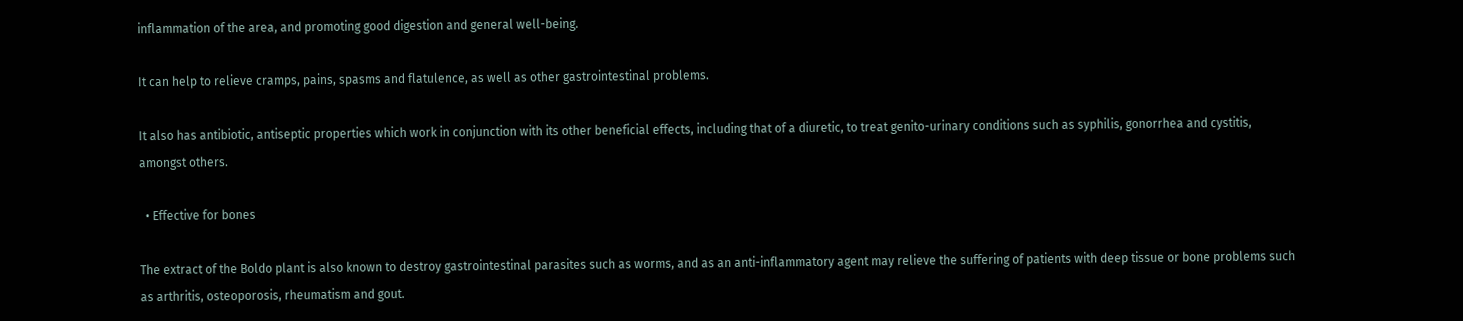inflammation of the area, and promoting good digestion and general well-being.

It can help to relieve cramps, pains, spasms and flatulence, as well as other gastrointestinal problems.

It also has antibiotic, antiseptic properties which work in conjunction with its other beneficial effects, including that of a diuretic, to treat genito-urinary conditions such as syphilis, gonorrhea and cystitis, amongst others.

  • Effective for bones

The extract of the Boldo plant is also known to destroy gastrointestinal parasites such as worms, and as an anti-inflammatory agent may relieve the suffering of patients with deep tissue or bone problems such as arthritis, osteoporosis, rheumatism and gout.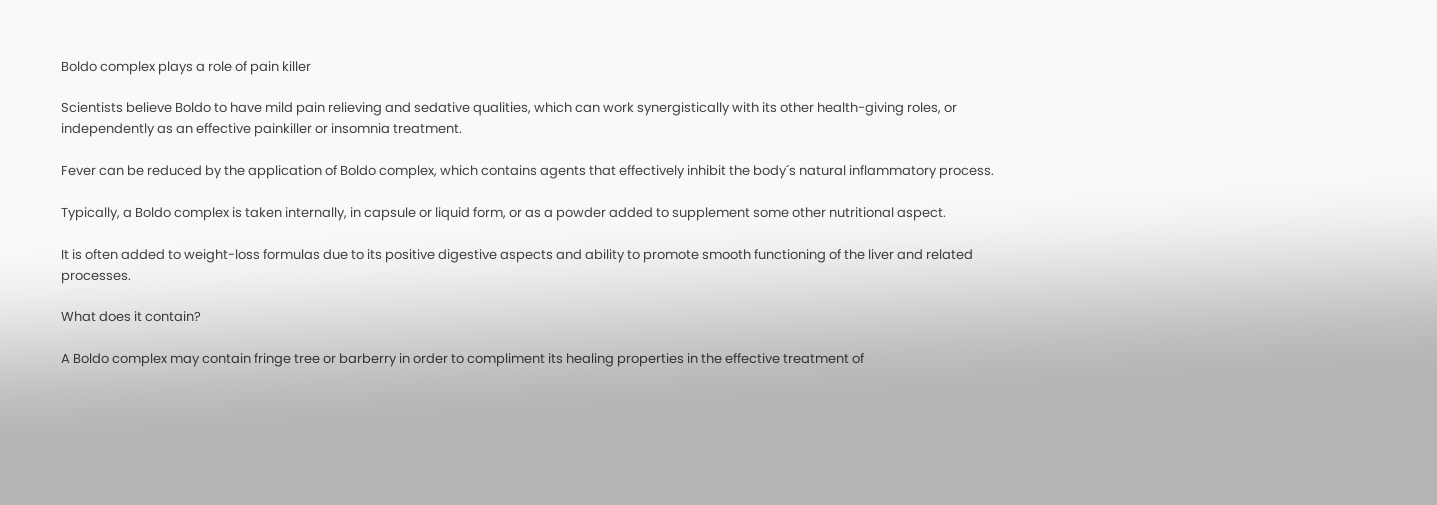Boldo complex plays a role of pain killer

Scientists believe Boldo to have mild pain relieving and sedative qualities, which can work synergistically with its other health-giving roles, or independently as an effective painkiller or insomnia treatment.

Fever can be reduced by the application of Boldo complex, which contains agents that effectively inhibit the body´s natural inflammatory process.

Typically, a Boldo complex is taken internally, in capsule or liquid form, or as a powder added to supplement some other nutritional aspect.

It is often added to weight-loss formulas due to its positive digestive aspects and ability to promote smooth functioning of the liver and related processes.

What does it contain?

A Boldo complex may contain fringe tree or barberry in order to compliment its healing properties in the effective treatment of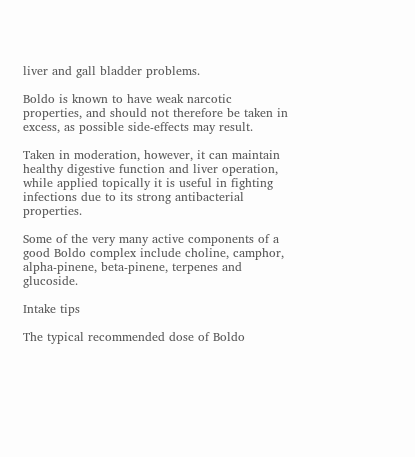liver and gall bladder problems.

Boldo is known to have weak narcotic properties, and should not therefore be taken in excess, as possible side-effects may result.

Taken in moderation, however, it can maintain healthy digestive function and liver operation, while applied topically it is useful in fighting infections due to its strong antibacterial properties.

Some of the very many active components of a good Boldo complex include choline, camphor, alpha-pinene, beta-pinene, terpenes and glucoside.

Intake tips

The typical recommended dose of Boldo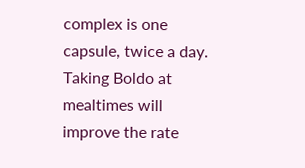complex is one capsule, twice a day. Taking Boldo at mealtimes will improve the rate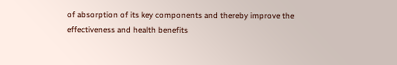of absorption of its key components and thereby improve the effectiveness and health benefits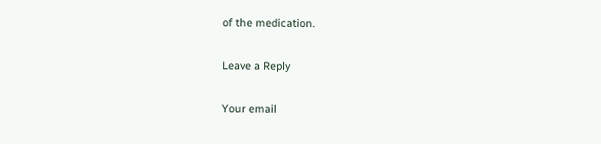of the medication.

Leave a Reply

Your email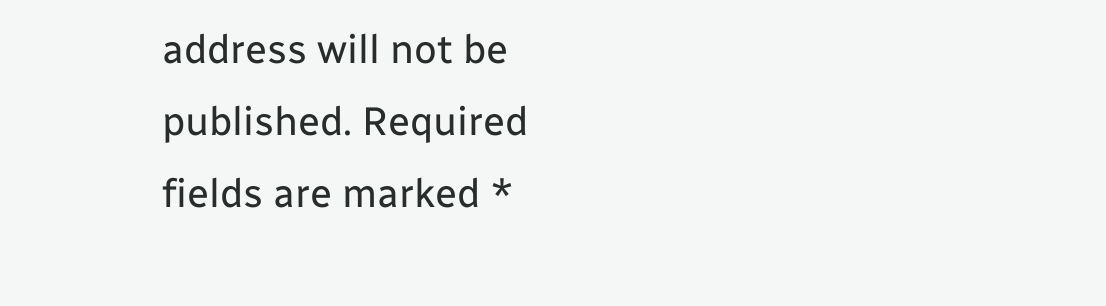address will not be published. Required fields are marked *